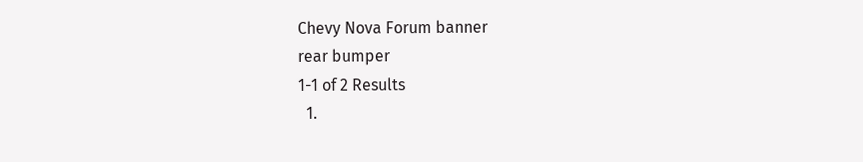Chevy Nova Forum banner
rear bumper
1-1 of 2 Results
  1.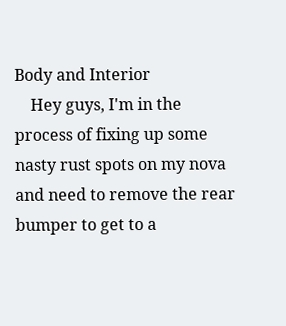Body and Interior
    Hey guys, I'm in the process of fixing up some nasty rust spots on my nova and need to remove the rear bumper to get to a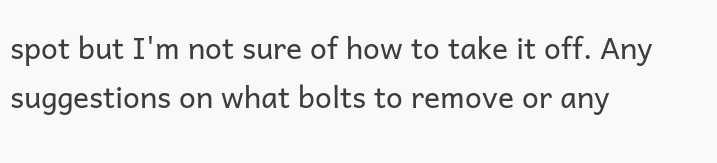spot but I'm not sure of how to take it off. Any suggestions on what bolts to remove or any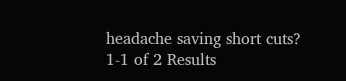headache saving short cuts?
1-1 of 2 Results